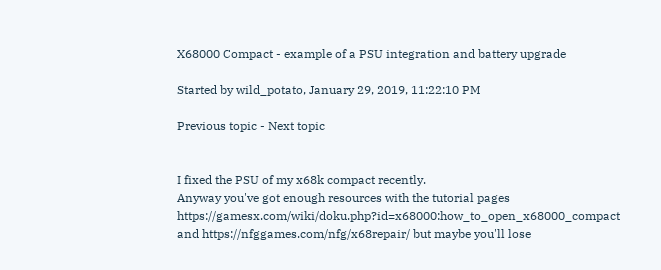X68000 Compact - example of a PSU integration and battery upgrade

Started by wild_potato, January 29, 2019, 11:22:10 PM

Previous topic - Next topic


I fixed the PSU of my x68k compact recently.
Anyway you've got enough resources with the tutorial pages https://gamesx.com/wiki/doku.php?id=x68000:how_to_open_x68000_compact and https://nfggames.com/nfg/x68repair/ but maybe you'll lose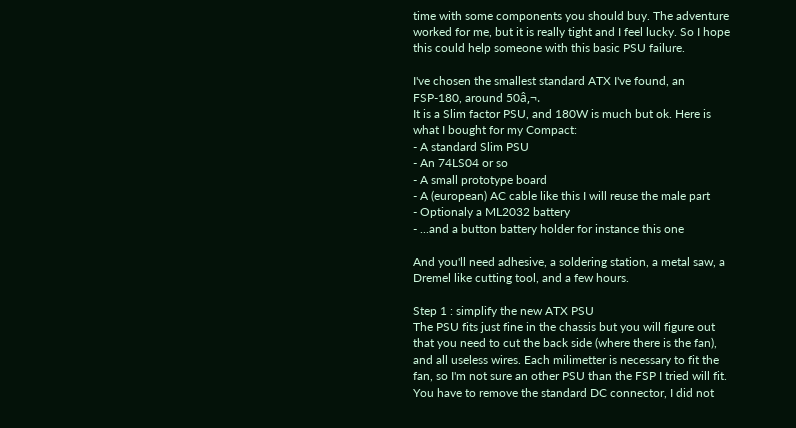time with some components you should buy. The adventure worked for me, but it is really tight and I feel lucky. So I hope this could help someone with this basic PSU failure.

I've chosen the smallest standard ATX I've found, an FSP-180, around 50â,¬.
It is a Slim factor PSU, and 180W is much but ok. Here is what I bought for my Compact:
- A standard Slim PSU
- An 74LS04 or so
- A small prototype board
- A (european) AC cable like this I will reuse the male part
- Optionaly a ML2032 battery
- ...and a button battery holder for instance this one

And you'll need adhesive, a soldering station, a metal saw, a Dremel like cutting tool, and a few hours.

Step 1 : simplify the new ATX PSU
The PSU fits just fine in the chassis but you will figure out that you need to cut the back side (where there is the fan), and all useless wires. Each milimetter is necessary to fit the fan, so I'm not sure an other PSU than the FSP I tried will fit.
You have to remove the standard DC connector, I did not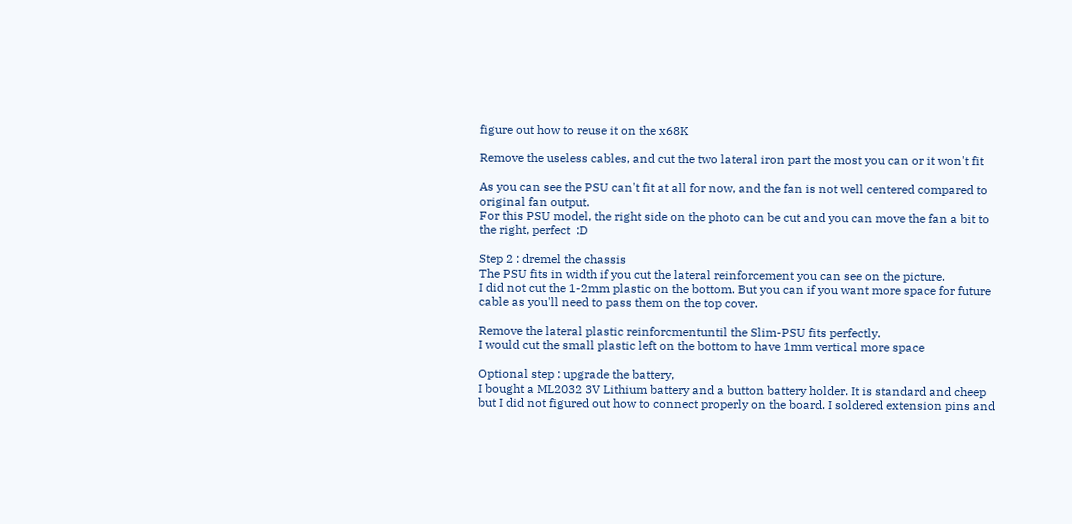figure out how to reuse it on the x68K

Remove the useless cables, and cut the two lateral iron part the most you can or it won't fit

As you can see the PSU can't fit at all for now, and the fan is not well centered compared to original fan output.
For this PSU model, the right side on the photo can be cut and you can move the fan a bit to the right, perfect  :D

Step 2 : dremel the chassis
The PSU fits in width if you cut the lateral reinforcement you can see on the picture.
I did not cut the 1-2mm plastic on the bottom. But you can if you want more space for future cable as you'll need to pass them on the top cover.

Remove the lateral plastic reinforcmentuntil the Slim-PSU fits perfectly.
I would cut the small plastic left on the bottom to have 1mm vertical more space

Optional step : upgrade the battery,
I bought a ML2032 3V Lithium battery and a button battery holder. It is standard and cheep but I did not figured out how to connect properly on the board. I soldered extension pins and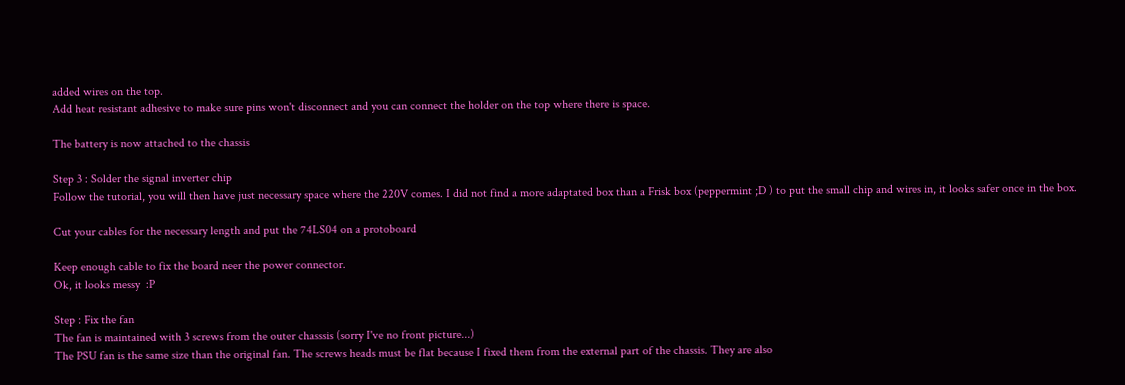added wires on the top.
Add heat resistant adhesive to make sure pins won't disconnect and you can connect the holder on the top where there is space.

The battery is now attached to the chassis

Step 3 : Solder the signal inverter chip
Follow the tutorial, you will then have just necessary space where the 220V comes. I did not find a more adaptated box than a Frisk box (peppermint ;D ) to put the small chip and wires in, it looks safer once in the box.

Cut your cables for the necessary length and put the 74LS04 on a protoboard

Keep enough cable to fix the board neer the power connector.
Ok, it looks messy  :P

Step : Fix the fan
The fan is maintained with 3 screws from the outer chasssis (sorry I've no front picture...)
The PSU fan is the same size than the original fan. The screws heads must be flat because I fixed them from the external part of the chassis. They are also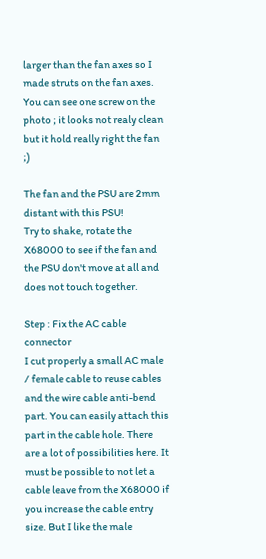larger than the fan axes so I made struts on the fan axes. You can see one screw on the photo ; it looks not realy clean but it hold really right the fan ;)

The fan and the PSU are 2mm distant with this PSU!
Try to shake, rotate the X68000 to see if the fan and the PSU don't move at all and does not touch together.

Step : Fix the AC cable connector
I cut properly a small AC male / female cable to reuse cables and the wire cable anti-bend part. You can easily attach this part in the cable hole. There are a lot of possibilities here. It must be possible to not let a cable leave from the X68000 if you increase the cable entry size. But I like the male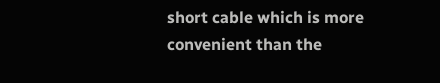short cable which is more convenient than the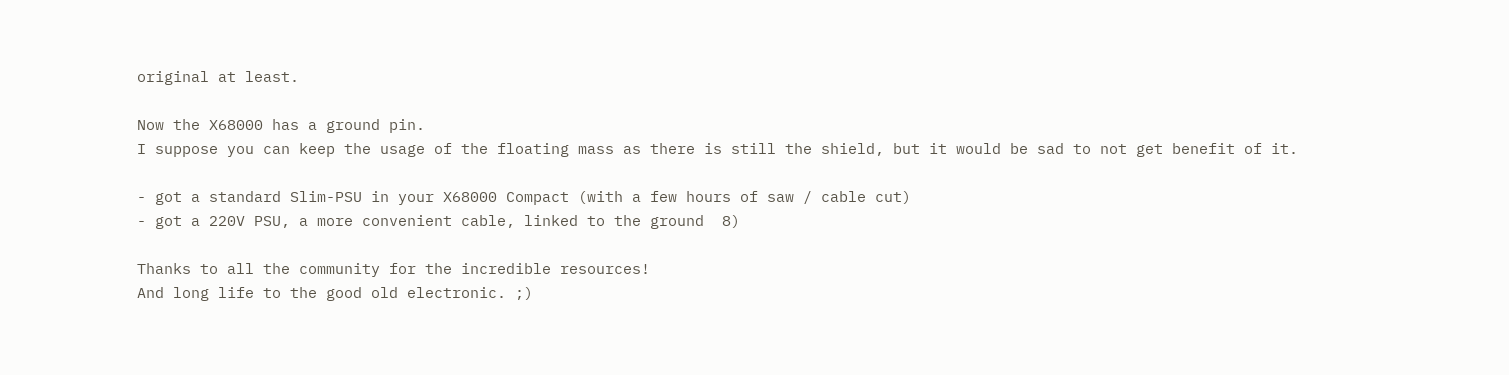original at least.

Now the X68000 has a ground pin.
I suppose you can keep the usage of the floating mass as there is still the shield, but it would be sad to not get benefit of it.

- got a standard Slim-PSU in your X68000 Compact (with a few hours of saw / cable cut)
- got a 220V PSU, a more convenient cable, linked to the ground  8)

Thanks to all the community for the incredible resources!
And long life to the good old electronic. ;)